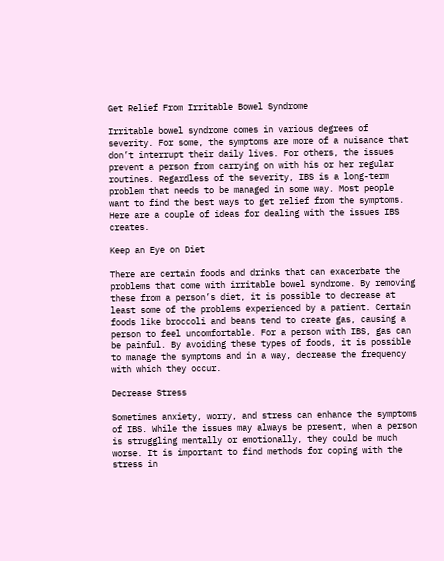Get Relief From Irritable Bowel Syndrome

Irritable bowel syndrome comes in various degrees of severity. For some, the symptoms are more of a nuisance that don’t interrupt their daily lives. For others, the issues prevent a person from carrying on with his or her regular routines. Regardless of the severity, IBS is a long-term problem that needs to be managed in some way. Most people want to find the best ways to get relief from the symptoms. Here are a couple of ideas for dealing with the issues IBS creates.

Keep an Eye on Diet

There are certain foods and drinks that can exacerbate the problems that come with irritable bowel syndrome. By removing these from a person’s diet, it is possible to decrease at least some of the problems experienced by a patient. Certain foods like broccoli and beans tend to create gas, causing a person to feel uncomfortable. For a person with IBS, gas can be painful. By avoiding these types of foods, it is possible to manage the symptoms and in a way, decrease the frequency with which they occur.

Decrease Stress

Sometimes anxiety, worry, and stress can enhance the symptoms of IBS. While the issues may always be present, when a person is struggling mentally or emotionally, they could be much worse. It is important to find methods for coping with the stress in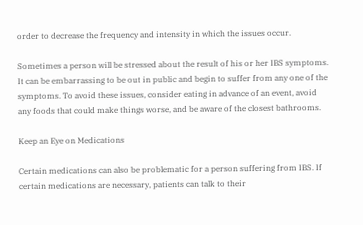order to decrease the frequency and intensity in which the issues occur.

Sometimes a person will be stressed about the result of his or her IBS symptoms. It can be embarrassing to be out in public and begin to suffer from any one of the symptoms. To avoid these issues, consider eating in advance of an event, avoid any foods that could make things worse, and be aware of the closest bathrooms.

Keep an Eye on Medications

Certain medications can also be problematic for a person suffering from IBS. If certain medications are necessary, patients can talk to their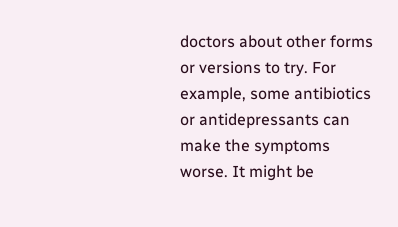doctors about other forms or versions to try. For example, some antibiotics or antidepressants can make the symptoms worse. It might be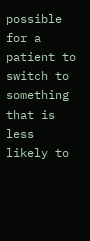possible for a patient to switch to something that is less likely to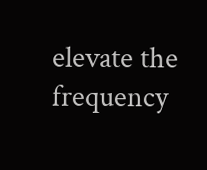elevate the frequency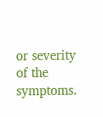or severity of the symptoms.